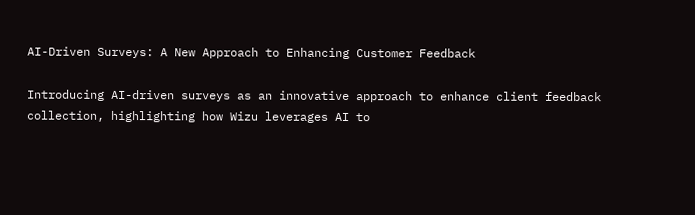AI-Driven Surveys: A New Approach to Enhancing Customer Feedback

Introducing AI-driven surveys as an innovative approach to enhance client feedback collection, highlighting how Wizu leverages AI to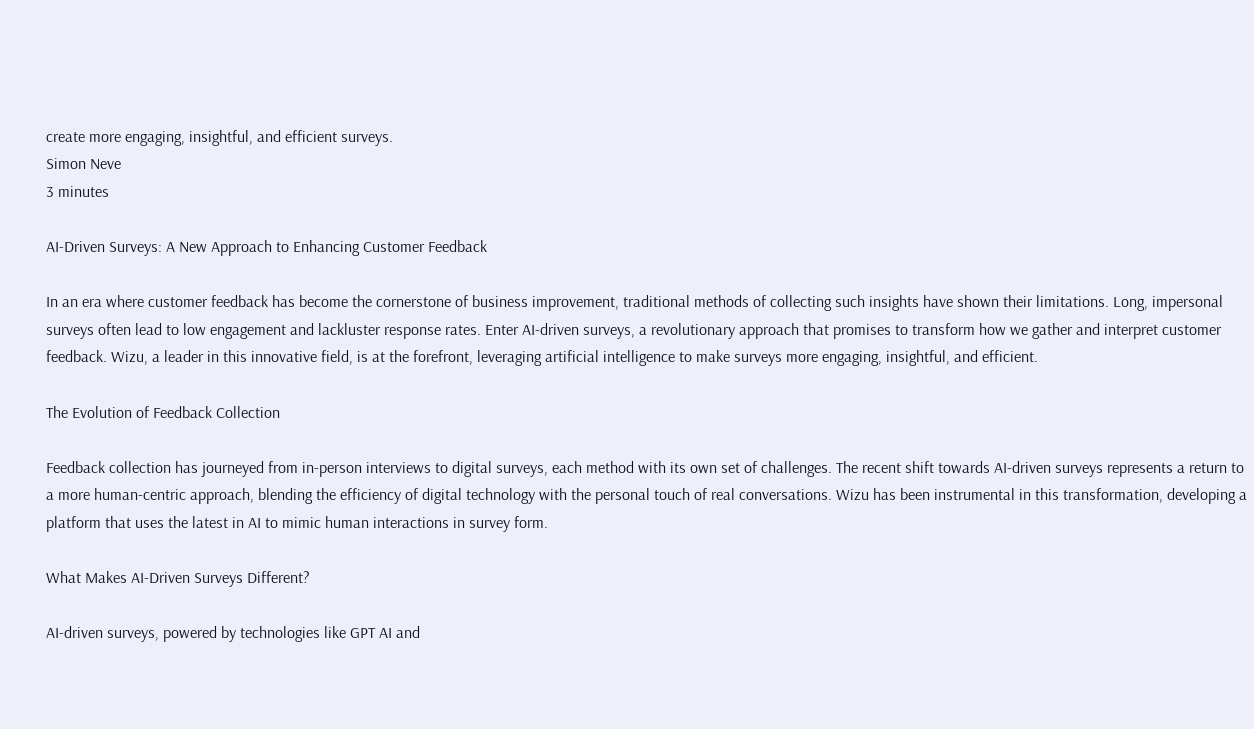create more engaging, insightful, and efficient surveys.
Simon Neve
3 minutes

AI-Driven Surveys: A New Approach to Enhancing Customer Feedback

In an era where customer feedback has become the cornerstone of business improvement, traditional methods of collecting such insights have shown their limitations. Long, impersonal surveys often lead to low engagement and lackluster response rates. Enter AI-driven surveys, a revolutionary approach that promises to transform how we gather and interpret customer feedback. Wizu, a leader in this innovative field, is at the forefront, leveraging artificial intelligence to make surveys more engaging, insightful, and efficient.

The Evolution of Feedback Collection

Feedback collection has journeyed from in-person interviews to digital surveys, each method with its own set of challenges. The recent shift towards AI-driven surveys represents a return to a more human-centric approach, blending the efficiency of digital technology with the personal touch of real conversations. Wizu has been instrumental in this transformation, developing a platform that uses the latest in AI to mimic human interactions in survey form.

What Makes AI-Driven Surveys Different?

AI-driven surveys, powered by technologies like GPT AI and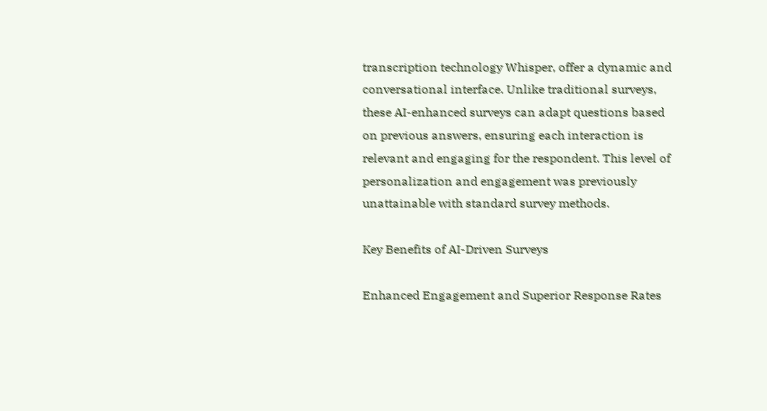transcription technology Whisper, offer a dynamic and conversational interface. Unlike traditional surveys, these AI-enhanced surveys can adapt questions based on previous answers, ensuring each interaction is relevant and engaging for the respondent. This level of personalization and engagement was previously unattainable with standard survey methods.

Key Benefits of AI-Driven Surveys

Enhanced Engagement and Superior Response Rates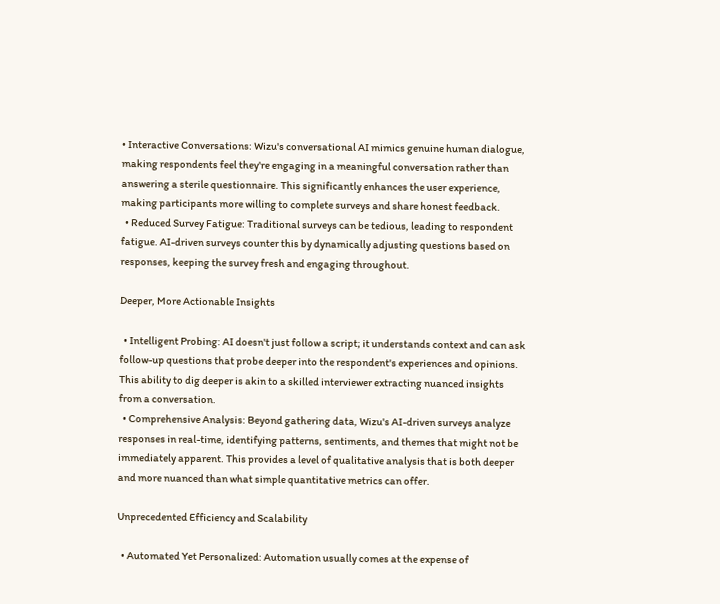• Interactive Conversations: Wizu's conversational AI mimics genuine human dialogue, making respondents feel they're engaging in a meaningful conversation rather than answering a sterile questionnaire. This significantly enhances the user experience, making participants more willing to complete surveys and share honest feedback.
  • Reduced Survey Fatigue: Traditional surveys can be tedious, leading to respondent fatigue. AI-driven surveys counter this by dynamically adjusting questions based on responses, keeping the survey fresh and engaging throughout.

Deeper, More Actionable Insights

  • Intelligent Probing: AI doesn't just follow a script; it understands context and can ask follow-up questions that probe deeper into the respondent's experiences and opinions. This ability to dig deeper is akin to a skilled interviewer extracting nuanced insights from a conversation.
  • Comprehensive Analysis: Beyond gathering data, Wizu's AI-driven surveys analyze responses in real-time, identifying patterns, sentiments, and themes that might not be immediately apparent. This provides a level of qualitative analysis that is both deeper and more nuanced than what simple quantitative metrics can offer.

Unprecedented Efficiency and Scalability

  • Automated Yet Personalized: Automation usually comes at the expense of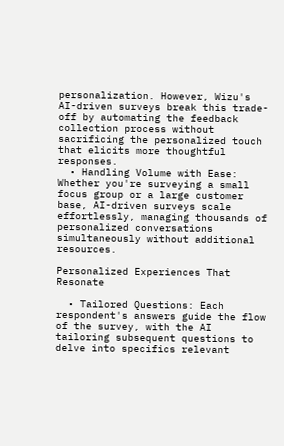personalization. However, Wizu's AI-driven surveys break this trade-off by automating the feedback collection process without sacrificing the personalized touch that elicits more thoughtful responses.
  • Handling Volume with Ease: Whether you're surveying a small focus group or a large customer base, AI-driven surveys scale effortlessly, managing thousands of personalized conversations simultaneously without additional resources.

Personalized Experiences That Resonate

  • Tailored Questions: Each respondent's answers guide the flow of the survey, with the AI tailoring subsequent questions to delve into specifics relevant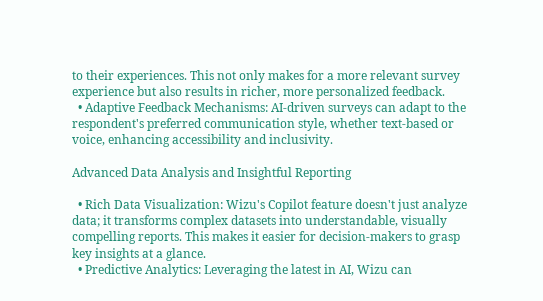to their experiences. This not only makes for a more relevant survey experience but also results in richer, more personalized feedback.
  • Adaptive Feedback Mechanisms: AI-driven surveys can adapt to the respondent's preferred communication style, whether text-based or voice, enhancing accessibility and inclusivity.

Advanced Data Analysis and Insightful Reporting

  • Rich Data Visualization: Wizu's Copilot feature doesn't just analyze data; it transforms complex datasets into understandable, visually compelling reports. This makes it easier for decision-makers to grasp key insights at a glance.
  • Predictive Analytics: Leveraging the latest in AI, Wizu can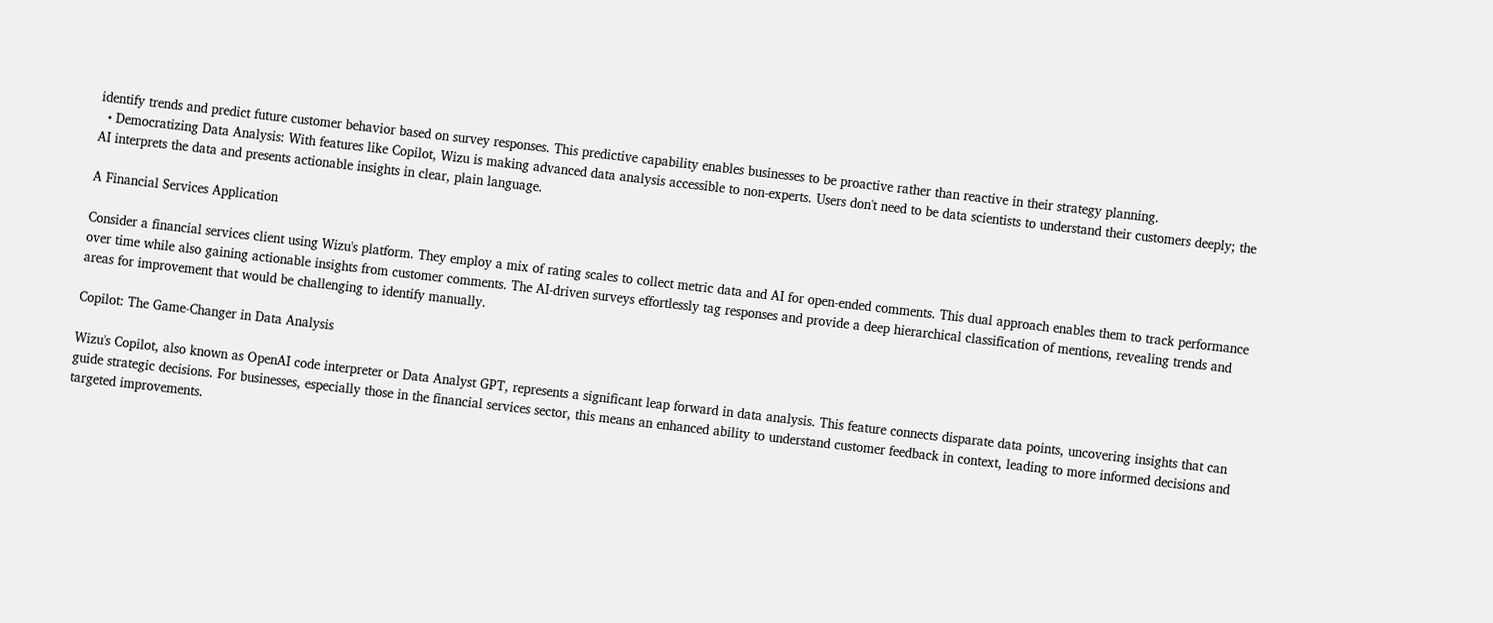identify trends and predict future customer behavior based on survey responses. This predictive capability enables businesses to be proactive rather than reactive in their strategy planning.
  • Democratizing Data Analysis: With features like Copilot, Wizu is making advanced data analysis accessible to non-experts. Users don't need to be data scientists to understand their customers deeply; the AI interprets the data and presents actionable insights in clear, plain language.

A Financial Services Application

Consider a financial services client using Wizu's platform. They employ a mix of rating scales to collect metric data and AI for open-ended comments. This dual approach enables them to track performance over time while also gaining actionable insights from customer comments. The AI-driven surveys effortlessly tag responses and provide a deep hierarchical classification of mentions, revealing trends and areas for improvement that would be challenging to identify manually.

Copilot: The Game-Changer in Data Analysis

Wizu's Copilot, also known as OpenAI code interpreter or Data Analyst GPT, represents a significant leap forward in data analysis. This feature connects disparate data points, uncovering insights that can guide strategic decisions. For businesses, especially those in the financial services sector, this means an enhanced ability to understand customer feedback in context, leading to more informed decisions and targeted improvements.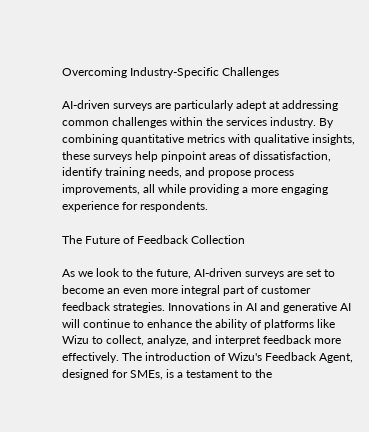Overcoming Industry-Specific Challenges

AI-driven surveys are particularly adept at addressing common challenges within the services industry. By combining quantitative metrics with qualitative insights, these surveys help pinpoint areas of dissatisfaction, identify training needs, and propose process improvements, all while providing a more engaging experience for respondents.

The Future of Feedback Collection

As we look to the future, AI-driven surveys are set to become an even more integral part of customer feedback strategies. Innovations in AI and generative AI will continue to enhance the ability of platforms like Wizu to collect, analyze, and interpret feedback more effectively. The introduction of Wizu's Feedback Agent, designed for SMEs, is a testament to the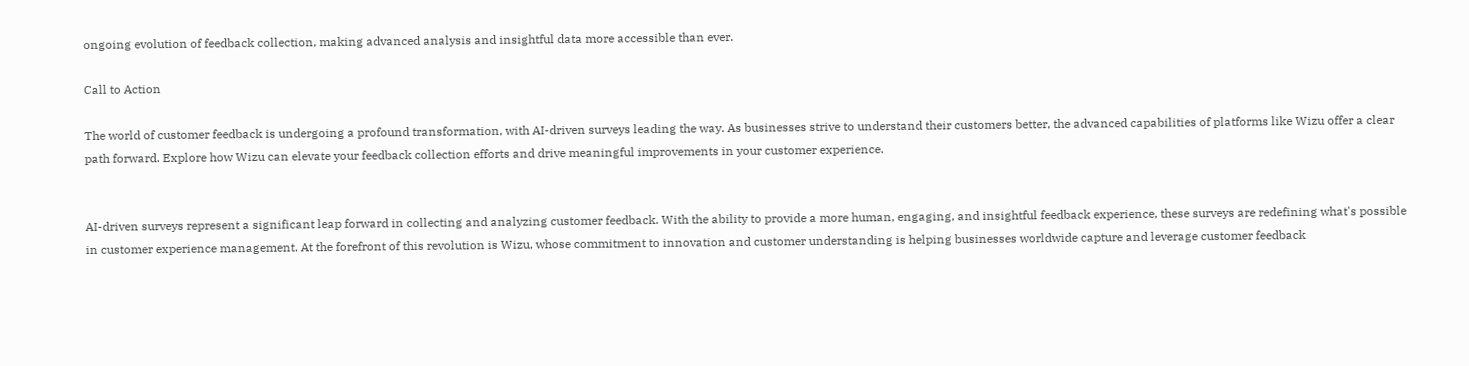ongoing evolution of feedback collection, making advanced analysis and insightful data more accessible than ever.

Call to Action

The world of customer feedback is undergoing a profound transformation, with AI-driven surveys leading the way. As businesses strive to understand their customers better, the advanced capabilities of platforms like Wizu offer a clear path forward. Explore how Wizu can elevate your feedback collection efforts and drive meaningful improvements in your customer experience.


AI-driven surveys represent a significant leap forward in collecting and analyzing customer feedback. With the ability to provide a more human, engaging, and insightful feedback experience, these surveys are redefining what's possible in customer experience management. At the forefront of this revolution is Wizu, whose commitment to innovation and customer understanding is helping businesses worldwide capture and leverage customer feedback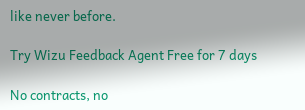like never before.

Try Wizu Feedback Agent Free for 7 days

No contracts, no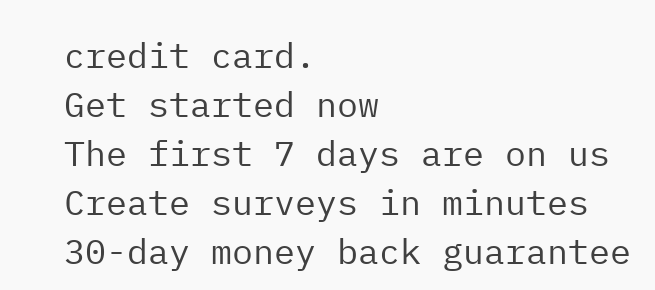credit card.
Get started now
The first 7 days are on us
Create surveys in minutes
30-day money back guarantee